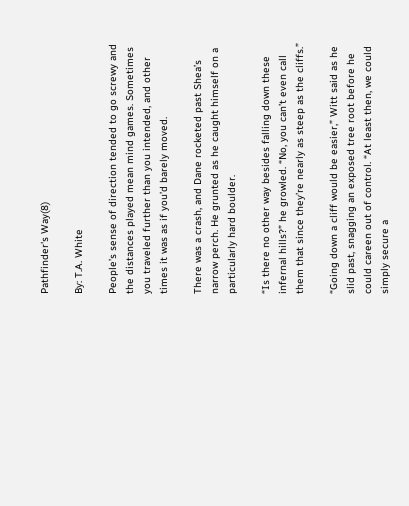Pathfinder's Way(8)

By: T.A. White

People’s sense of direction tended to go screwy and the distances played mean mind games. Sometimes you traveled further than you intended, and other times it was as if you’d barely moved.

There was a crash, and Dane rocketed past Shea’s narrow perch. He grunted as he caught himself on a particularly hard boulder.

“Is there no other way besides falling down these infernal hills?” he growled. “No, you can’t even call them that since they’re nearly as steep as the cliffs.”

“Going down a cliff would be easier,” Witt said as he slid past, snagging an exposed tree root before he could careen out of control. “At least then, we could simply secure a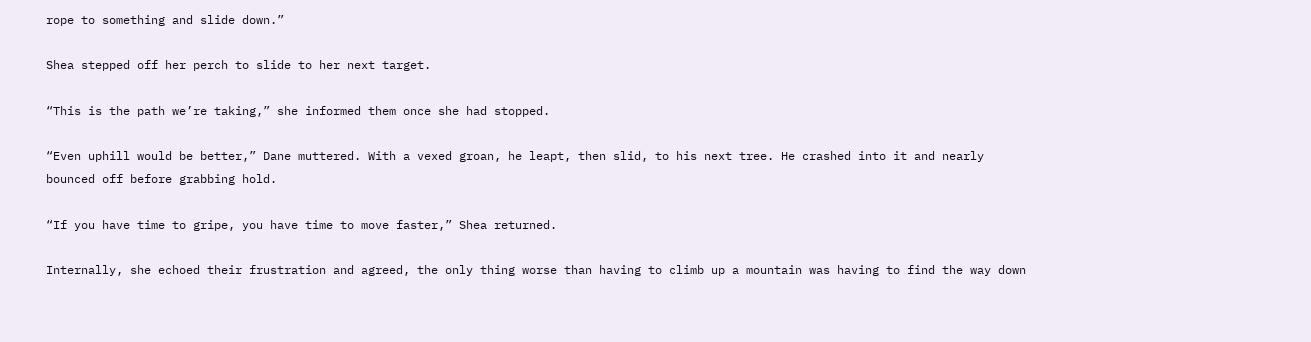rope to something and slide down.”

Shea stepped off her perch to slide to her next target.

“This is the path we’re taking,” she informed them once she had stopped.

“Even uphill would be better,” Dane muttered. With a vexed groan, he leapt, then slid, to his next tree. He crashed into it and nearly bounced off before grabbing hold.

“If you have time to gripe, you have time to move faster,” Shea returned.

Internally, she echoed their frustration and agreed, the only thing worse than having to climb up a mountain was having to find the way down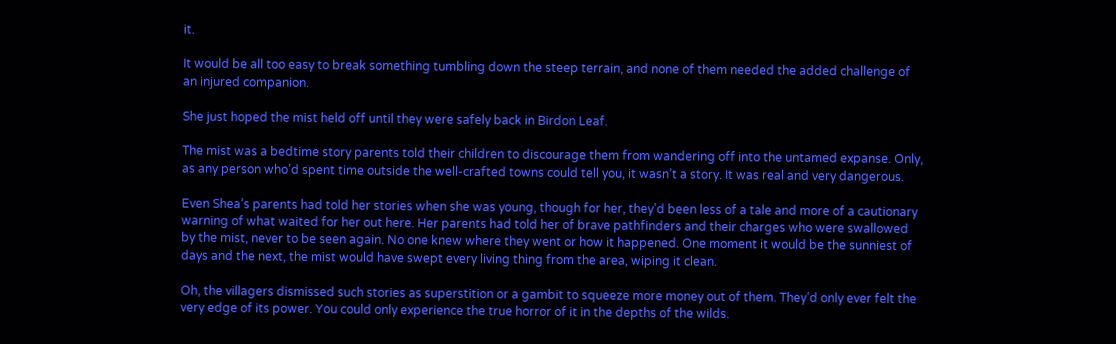it.

It would be all too easy to break something tumbling down the steep terrain, and none of them needed the added challenge of an injured companion.

She just hoped the mist held off until they were safely back in Birdon Leaf.

The mist was a bedtime story parents told their children to discourage them from wandering off into the untamed expanse. Only, as any person who’d spent time outside the well-crafted towns could tell you, it wasn’t a story. It was real and very dangerous.

Even Shea’s parents had told her stories when she was young, though for her, they’d been less of a tale and more of a cautionary warning of what waited for her out here. Her parents had told her of brave pathfinders and their charges who were swallowed by the mist, never to be seen again. No one knew where they went or how it happened. One moment it would be the sunniest of days and the next, the mist would have swept every living thing from the area, wiping it clean.

Oh, the villagers dismissed such stories as superstition or a gambit to squeeze more money out of them. They’d only ever felt the very edge of its power. You could only experience the true horror of it in the depths of the wilds.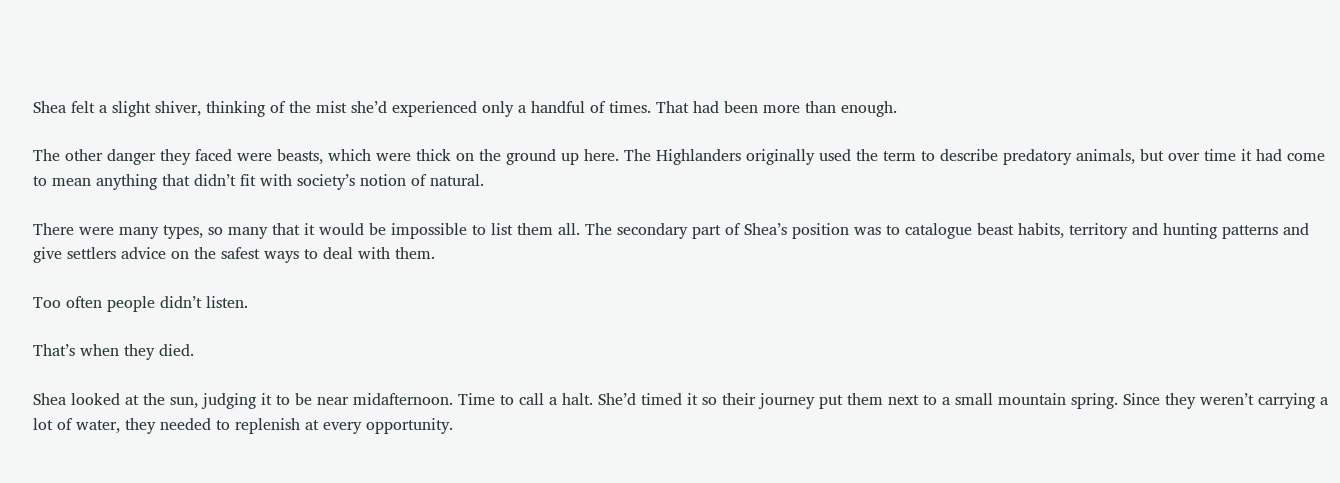Shea felt a slight shiver, thinking of the mist she’d experienced only a handful of times. That had been more than enough.

The other danger they faced were beasts, which were thick on the ground up here. The Highlanders originally used the term to describe predatory animals, but over time it had come to mean anything that didn’t fit with society’s notion of natural.

There were many types, so many that it would be impossible to list them all. The secondary part of Shea’s position was to catalogue beast habits, territory and hunting patterns and give settlers advice on the safest ways to deal with them.

Too often people didn’t listen.

That’s when they died.

Shea looked at the sun, judging it to be near midafternoon. Time to call a halt. She’d timed it so their journey put them next to a small mountain spring. Since they weren’t carrying a lot of water, they needed to replenish at every opportunity.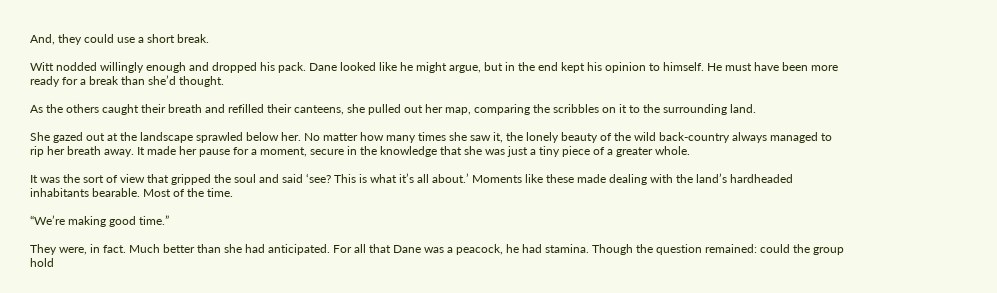And, they could use a short break.

Witt nodded willingly enough and dropped his pack. Dane looked like he might argue, but in the end kept his opinion to himself. He must have been more ready for a break than she’d thought.

As the others caught their breath and refilled their canteens, she pulled out her map, comparing the scribbles on it to the surrounding land.

She gazed out at the landscape sprawled below her. No matter how many times she saw it, the lonely beauty of the wild back-country always managed to rip her breath away. It made her pause for a moment, secure in the knowledge that she was just a tiny piece of a greater whole.

It was the sort of view that gripped the soul and said ‘see? This is what it’s all about.’ Moments like these made dealing with the land’s hardheaded inhabitants bearable. Most of the time.

“We’re making good time.”

They were, in fact. Much better than she had anticipated. For all that Dane was a peacock, he had stamina. Though the question remained: could the group hold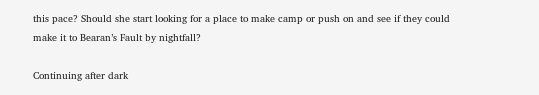this pace? Should she start looking for a place to make camp or push on and see if they could make it to Bearan’s Fault by nightfall?

Continuing after dark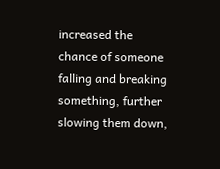increased the chance of someone falling and breaking something, further slowing them down,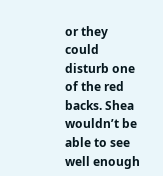or they could disturb one of the red backs. Shea wouldn’t be able to see well enough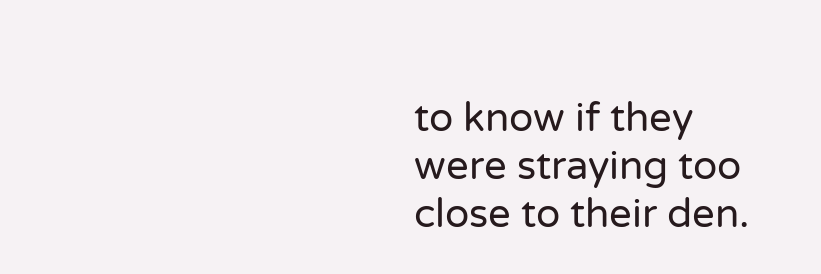to know if they were straying too close to their den.